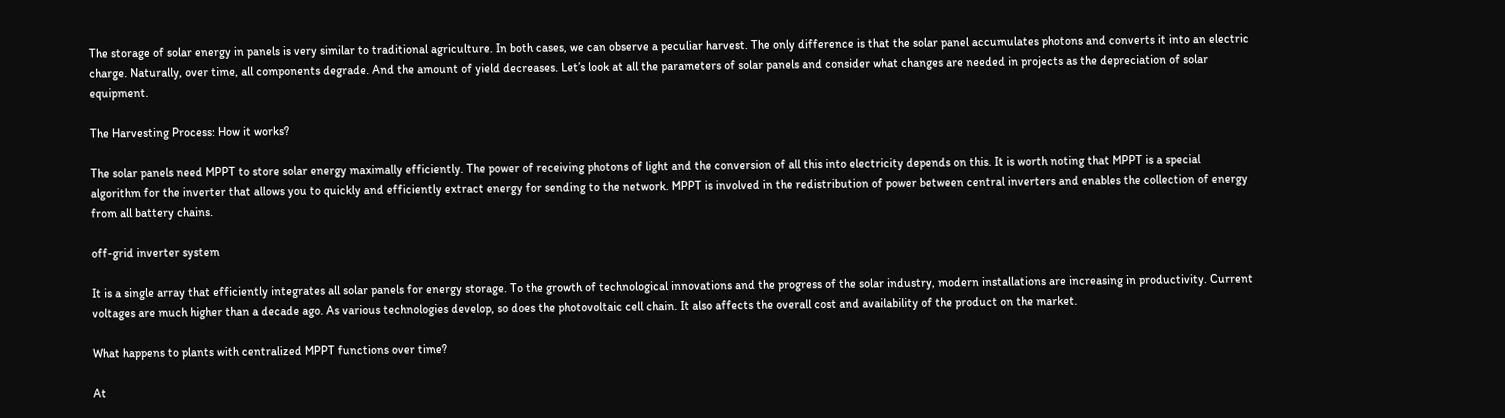The storage of solar energy in panels is very similar to traditional agriculture. In both cases, we can observe a peculiar harvest. The only difference is that the solar panel accumulates photons and converts it into an electric charge. Naturally, over time, all components degrade. And the amount of yield decreases. Let’s look at all the parameters of solar panels and consider what changes are needed in projects as the depreciation of solar equipment.

The Harvesting Process: How it works?

The solar panels need MPPT to store solar energy maximally efficiently. The power of receiving photons of light and the conversion of all this into electricity depends on this. It is worth noting that MPPT is a special algorithm for the inverter that allows you to quickly and efficiently extract energy for sending to the network. MPPT is involved in the redistribution of power between central inverters and enables the collection of energy from all battery chains.

off-grid inverter system

It is a single array that efficiently integrates all solar panels for energy storage. To the growth of technological innovations and the progress of the solar industry, modern installations are increasing in productivity. Current voltages are much higher than a decade ago. As various technologies develop, so does the photovoltaic cell chain. It also affects the overall cost and availability of the product on the market.

What happens to plants with centralized MPPT functions over time?

At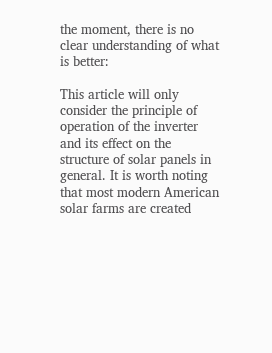the moment, there is no clear understanding of what is better:

This article will only consider the principle of operation of the inverter and its effect on the structure of solar panels in general. It is worth noting that most modern American solar farms are created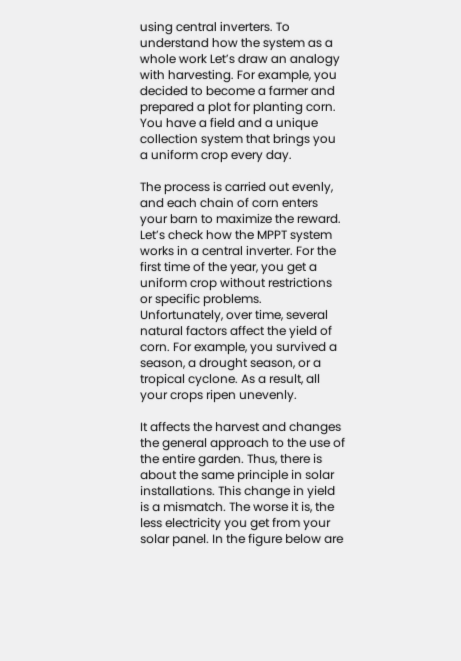using central inverters. To understand how the system as a whole work Let’s draw an analogy with harvesting. For example, you decided to become a farmer and prepared a plot for planting corn. You have a field and a unique collection system that brings you a uniform crop every day.

The process is carried out evenly, and each chain of corn enters your barn to maximize the reward. Let’s check how the MPPT system works in a central inverter. For the first time of the year, you get a uniform crop without restrictions or specific problems. Unfortunately, over time, several natural factors affect the yield of corn. For example, you survived a season, a drought season, or a tropical cyclone. As a result, all your crops ripen unevenly.

It affects the harvest and changes the general approach to the use of the entire garden. Thus, there is about the same principle in solar installations. This change in yield is a mismatch. The worse it is, the less electricity you get from your solar panel. In the figure below are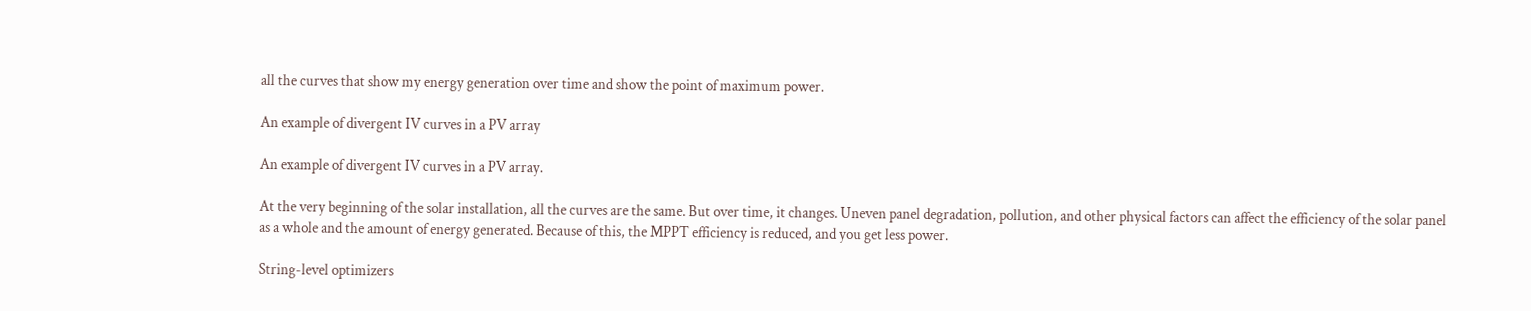all the curves that show my energy generation over time and show the point of maximum power.

An example of divergent IV curves in a PV array

An example of divergent IV curves in a PV array.

At the very beginning of the solar installation, all the curves are the same. But over time, it changes. Uneven panel degradation, pollution, and other physical factors can affect the efficiency of the solar panel as a whole and the amount of energy generated. Because of this, the MPPT efficiency is reduced, and you get less power.

String-level optimizers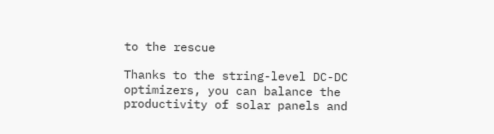to the rescue

Thanks to the string-level DC-DC optimizers, you can balance the productivity of solar panels and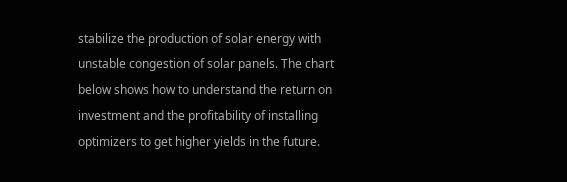stabilize the production of solar energy with unstable congestion of solar panels. The chart below shows how to understand the return on investment and the profitability of installing optimizers to get higher yields in the future.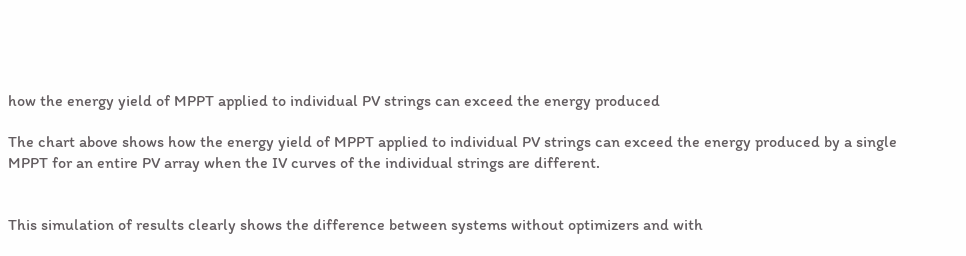how the energy yield of MPPT applied to individual PV strings can exceed the energy produced

The chart above shows how the energy yield of MPPT applied to individual PV strings can exceed the energy produced by a single MPPT for an entire PV array when the IV curves of the individual strings are different.


This simulation of results clearly shows the difference between systems without optimizers and with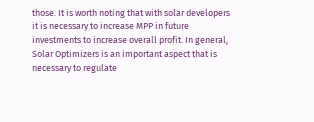those. It is worth noting that with solar developers it is necessary to increase MPP in future investments to increase overall profit. In general, Solar Optimizers is an important aspect that is necessary to regulate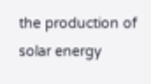the production of solar energy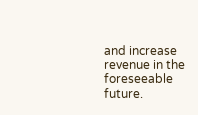and increase revenue in the foreseeable future.